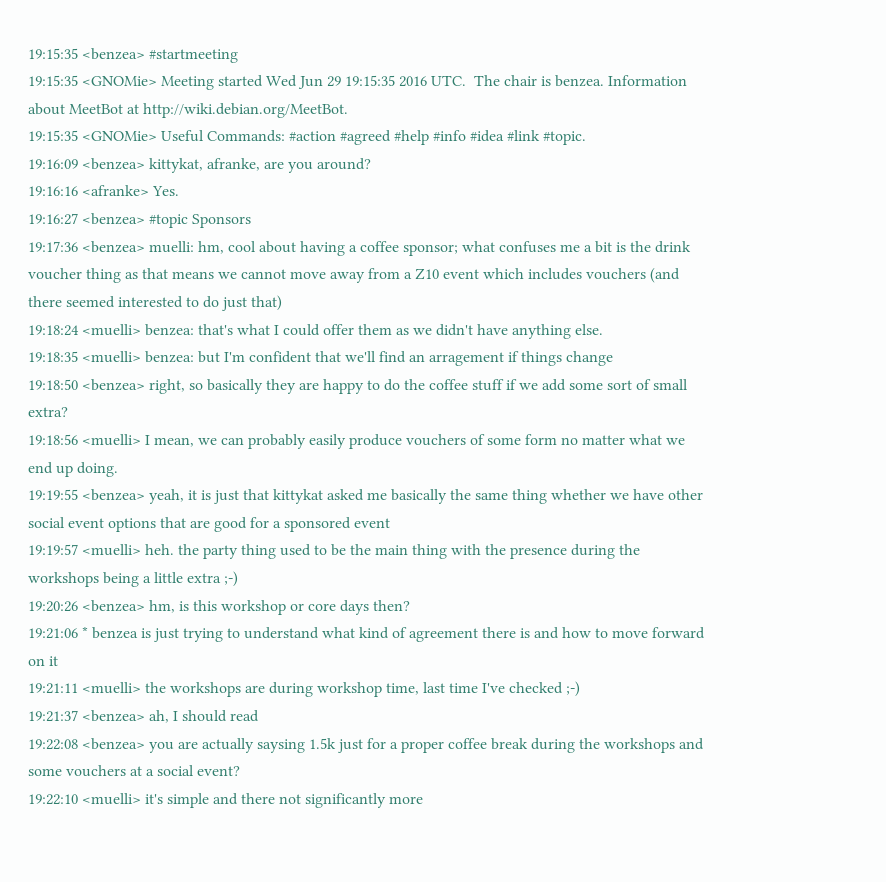19:15:35 <benzea> #startmeeting
19:15:35 <GNOMie> Meeting started Wed Jun 29 19:15:35 2016 UTC.  The chair is benzea. Information about MeetBot at http://wiki.debian.org/MeetBot.
19:15:35 <GNOMie> Useful Commands: #action #agreed #help #info #idea #link #topic.
19:16:09 <benzea> kittykat, afranke, are you around?
19:16:16 <afranke> Yes.
19:16:27 <benzea> #topic Sponsors
19:17:36 <benzea> muelli: hm, cool about having a coffee sponsor; what confuses me a bit is the drink voucher thing as that means we cannot move away from a Z10 event which includes vouchers (and there seemed interested to do just that)
19:18:24 <muelli> benzea: that's what I could offer them as we didn't have anything else.
19:18:35 <muelli> benzea: but I'm confident that we'll find an arragement if things change
19:18:50 <benzea> right, so basically they are happy to do the coffee stuff if we add some sort of small extra?
19:18:56 <muelli> I mean, we can probably easily produce vouchers of some form no matter what we end up doing.
19:19:55 <benzea> yeah, it is just that kittykat asked me basically the same thing whether we have other social event options that are good for a sponsored event
19:19:57 <muelli> heh. the party thing used to be the main thing with the presence during the workshops being a little extra ;-)
19:20:26 <benzea> hm, is this workshop or core days then?
19:21:06 * benzea is just trying to understand what kind of agreement there is and how to move forward on it
19:21:11 <muelli> the workshops are during workshop time, last time I've checked ;-)
19:21:37 <benzea> ah, I should read
19:22:08 <benzea> you are actually saysing 1.5k just for a proper coffee break during the workshops and some vouchers at a social event?
19:22:10 <muelli> it's simple and there not significantly more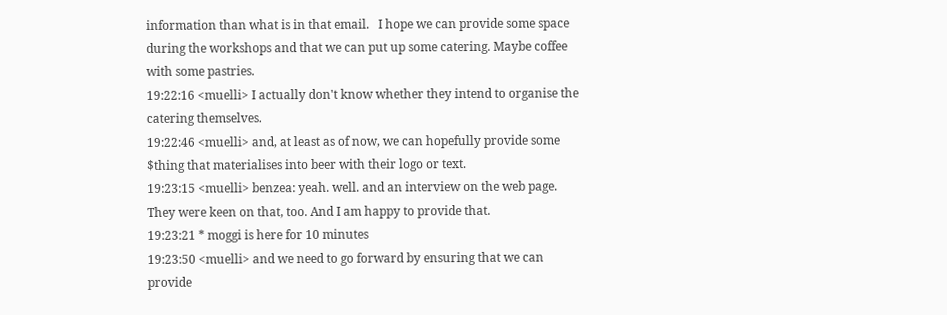information than what is in that email.   I hope we can provide some space during the workshops and that we can put up some catering. Maybe coffee with some pastries.
19:22:16 <muelli> I actually don't know whether they intend to organise the catering themselves.
19:22:46 <muelli> and, at least as of now, we can hopefully provide some $thing that materialises into beer with their logo or text.
19:23:15 <muelli> benzea: yeah. well. and an interview on the web page. They were keen on that, too. And I am happy to provide that.
19:23:21 * moggi is here for 10 minutes
19:23:50 <muelli> and we need to go forward by ensuring that we can provide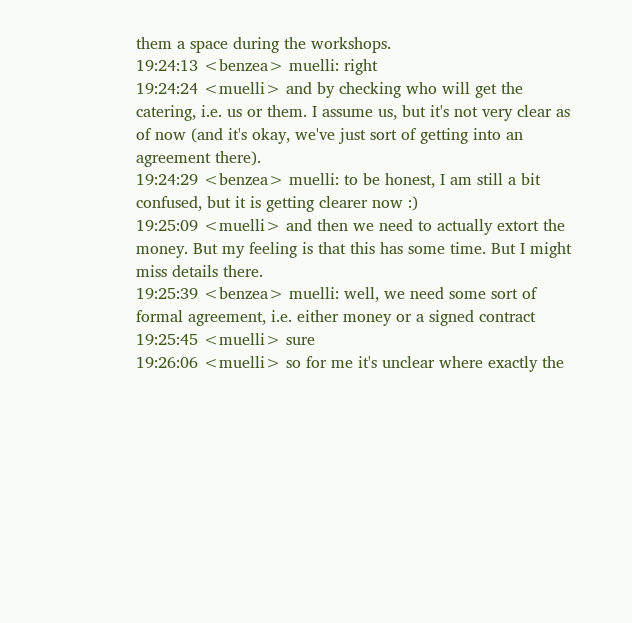them a space during the workshops.
19:24:13 <benzea> muelli: right
19:24:24 <muelli> and by checking who will get the catering, i.e. us or them. I assume us, but it's not very clear as of now (and it's okay, we've just sort of getting into an agreement there).
19:24:29 <benzea> muelli: to be honest, I am still a bit confused, but it is getting clearer now :)
19:25:09 <muelli> and then we need to actually extort the money. But my feeling is that this has some time. But I might miss details there.
19:25:39 <benzea> muelli: well, we need some sort of formal agreement, i.e. either money or a signed contract
19:25:45 <muelli> sure
19:26:06 <muelli> so for me it's unclear where exactly the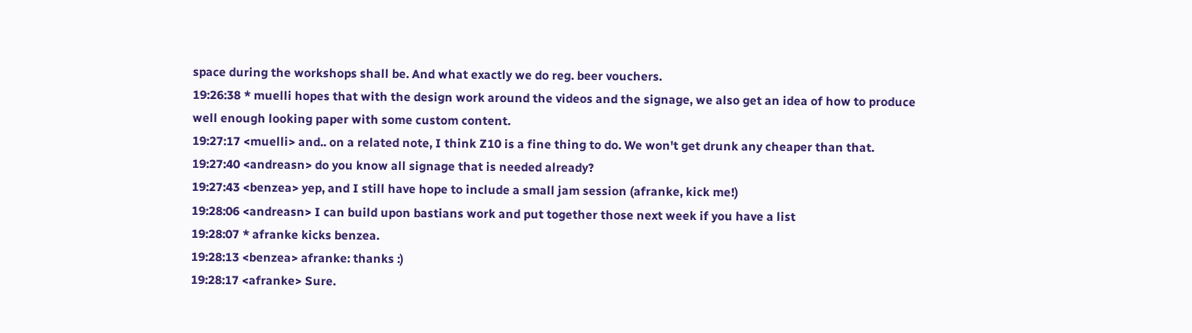space during the workshops shall be. And what exactly we do reg. beer vouchers.
19:26:38 * muelli hopes that with the design work around the videos and the signage, we also get an idea of how to produce well enough looking paper with some custom content.
19:27:17 <muelli> and.. on a related note, I think Z10 is a fine thing to do. We won't get drunk any cheaper than that.
19:27:40 <andreasn> do you know all signage that is needed already?
19:27:43 <benzea> yep, and I still have hope to include a small jam session (afranke, kick me!)
19:28:06 <andreasn> I can build upon bastians work and put together those next week if you have a list
19:28:07 * afranke kicks benzea.
19:28:13 <benzea> afranke: thanks :)
19:28:17 <afranke> Sure.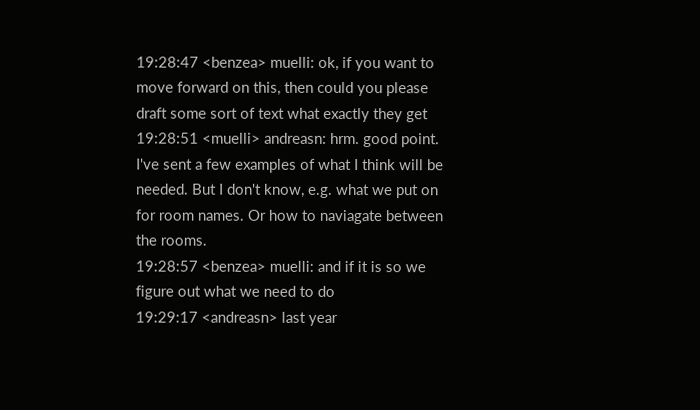19:28:47 <benzea> muelli: ok, if you want to move forward on this, then could you please draft some sort of text what exactly they get
19:28:51 <muelli> andreasn: hrm. good point. I've sent a few examples of what I think will be needed. But I don't know, e.g. what we put on for room names. Or how to naviagate between the rooms.
19:28:57 <benzea> muelli: and if it is so we figure out what we need to do
19:29:17 <andreasn> last year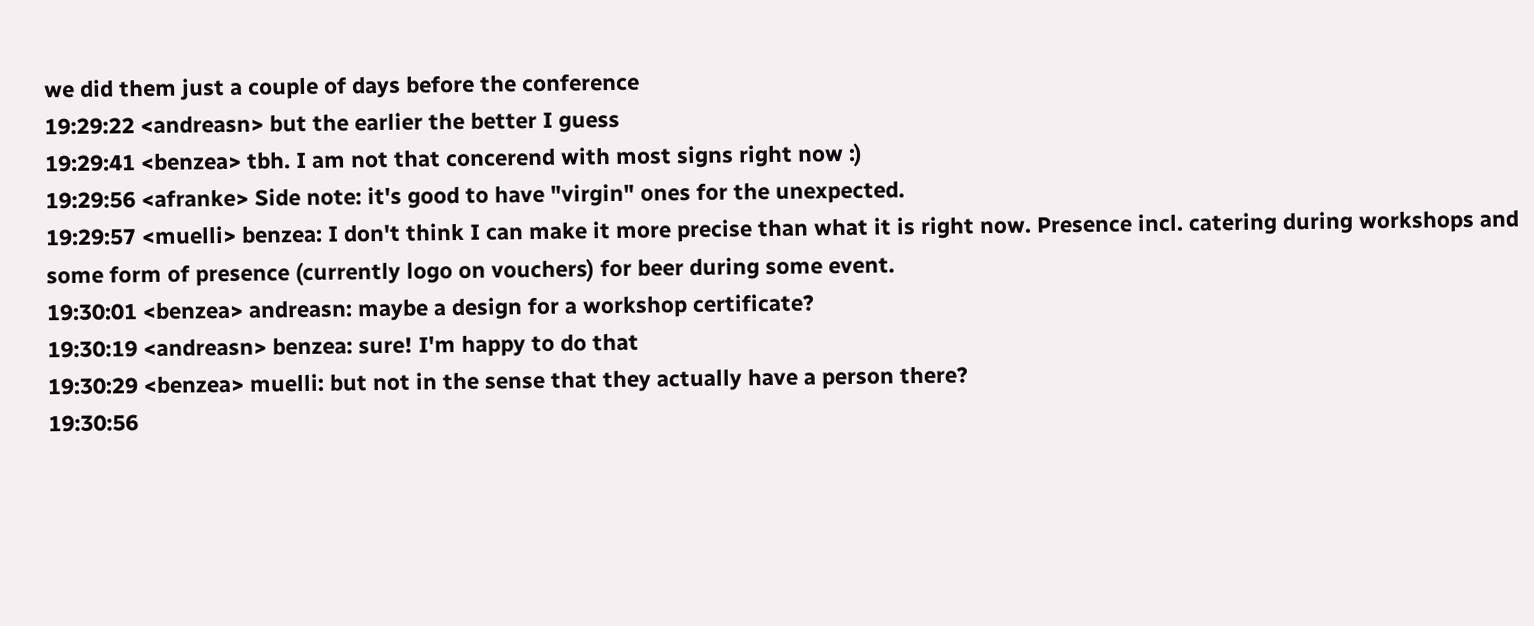we did them just a couple of days before the conference
19:29:22 <andreasn> but the earlier the better I guess
19:29:41 <benzea> tbh. I am not that concerend with most signs right now :)
19:29:56 <afranke> Side note: it's good to have "virgin" ones for the unexpected.
19:29:57 <muelli> benzea: I don't think I can make it more precise than what it is right now. Presence incl. catering during workshops and some form of presence (currently logo on vouchers) for beer during some event.
19:30:01 <benzea> andreasn: maybe a design for a workshop certificate?
19:30:19 <andreasn> benzea: sure! I'm happy to do that
19:30:29 <benzea> muelli: but not in the sense that they actually have a person there?
19:30:56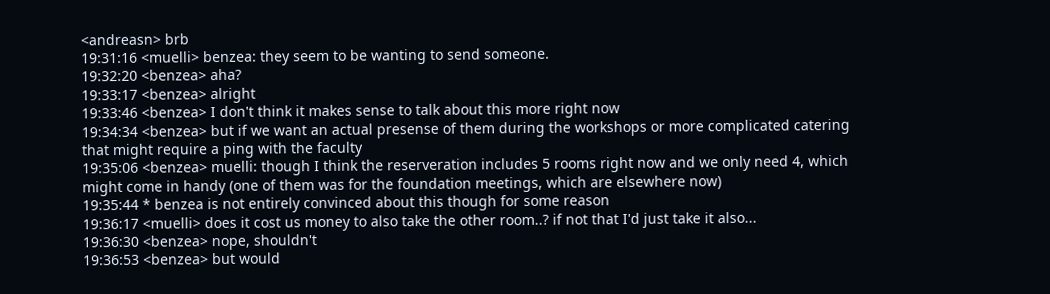<andreasn> brb
19:31:16 <muelli> benzea: they seem to be wanting to send someone.
19:32:20 <benzea> aha?
19:33:17 <benzea> alright
19:33:46 <benzea> I don't think it makes sense to talk about this more right now
19:34:34 <benzea> but if we want an actual presense of them during the workshops or more complicated catering that might require a ping with the faculty
19:35:06 <benzea> muelli: though I think the reserveration includes 5 rooms right now and we only need 4, which might come in handy (one of them was for the foundation meetings, which are elsewhere now)
19:35:44 * benzea is not entirely convinced about this though for some reason
19:36:17 <muelli> does it cost us money to also take the other room..? if not that I'd just take it also...
19:36:30 <benzea> nope, shouldn't
19:36:53 <benzea> but would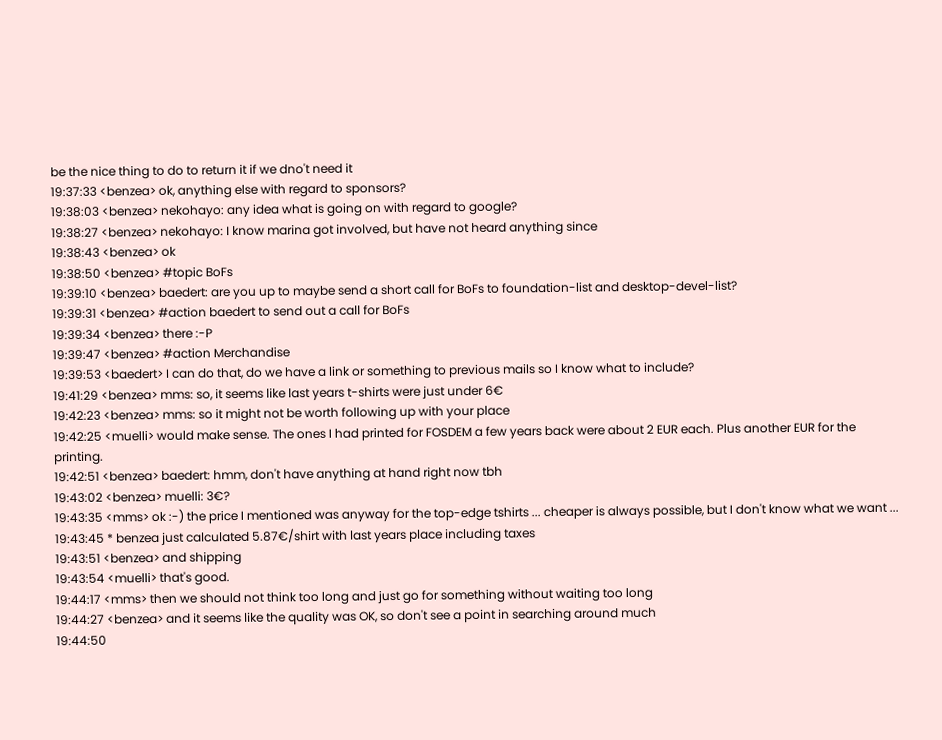be the nice thing to do to return it if we dno't need it
19:37:33 <benzea> ok, anything else with regard to sponsors?
19:38:03 <benzea> nekohayo: any idea what is going on with regard to google?
19:38:27 <benzea> nekohayo: I know marina got involved, but have not heard anything since
19:38:43 <benzea> ok
19:38:50 <benzea> #topic BoFs
19:39:10 <benzea> baedert: are you up to maybe send a short call for BoFs to foundation-list and desktop-devel-list?
19:39:31 <benzea> #action baedert to send out a call for BoFs
19:39:34 <benzea> there :-P
19:39:47 <benzea> #action Merchandise
19:39:53 <baedert> I can do that, do we have a link or something to previous mails so I know what to include?
19:41:29 <benzea> mms: so, it seems like last years t-shirts were just under 6€
19:42:23 <benzea> mms: so it might not be worth following up with your place
19:42:25 <muelli> would make sense. The ones I had printed for FOSDEM a few years back were about 2 EUR each. Plus another EUR for the printing.
19:42:51 <benzea> baedert: hmm, don't have anything at hand right now tbh
19:43:02 <benzea> muelli: 3€?
19:43:35 <mms> ok :-) the price I mentioned was anyway for the top-edge tshirts ... cheaper is always possible, but I don't know what we want ...
19:43:45 * benzea just calculated 5.87€/shirt with last years place including taxes
19:43:51 <benzea> and shipping
19:43:54 <muelli> that's good.
19:44:17 <mms> then we should not think too long and just go for something without waiting too long
19:44:27 <benzea> and it seems like the quality was OK, so don't see a point in searching around much
19:44:50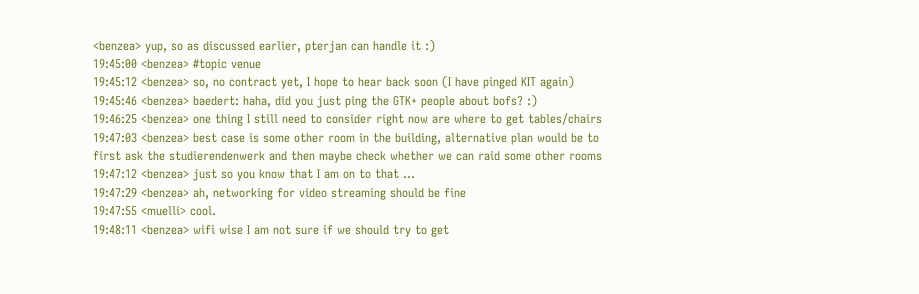<benzea> yup, so as discussed earlier, pterjan can handle it :)
19:45:00 <benzea> #topic venue
19:45:12 <benzea> so, no contract yet, I hope to hear back soon (I have pinged KIT again)
19:45:46 <benzea> baedert: haha, did you just ping the GTK+ people about bofs? :)
19:46:25 <benzea> one thing I still need to consider right now are where to get tables/chairs
19:47:03 <benzea> best case is some other room in the building, alternative plan would be to first ask the studierendenwerk and then maybe check whether we can raid some other rooms
19:47:12 <benzea> just so you know that I am on to that …
19:47:29 <benzea> ah, networking for video streaming should be fine
19:47:55 <muelli> cool.
19:48:11 <benzea> wifi wise I am not sure if we should try to get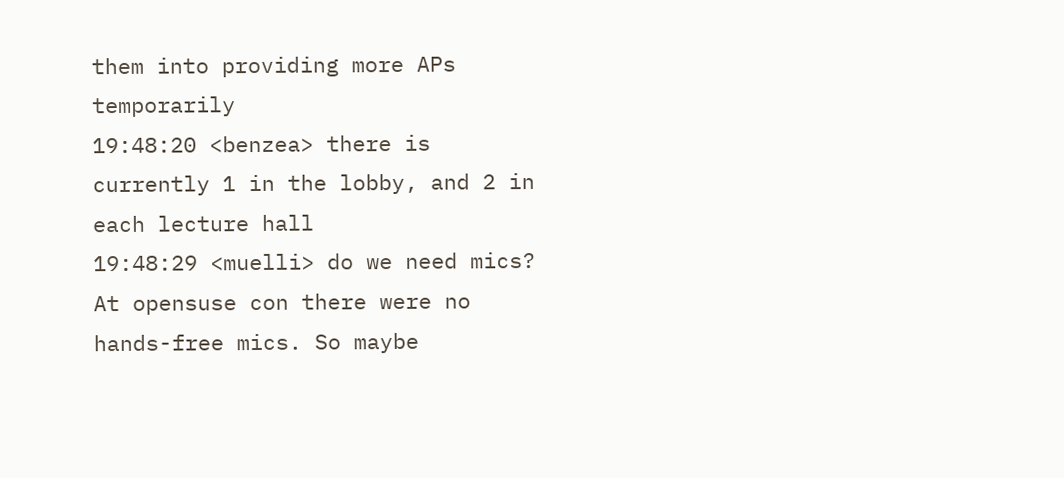them into providing more APs temporarily
19:48:20 <benzea> there is currently 1 in the lobby, and 2 in each lecture hall
19:48:29 <muelli> do we need mics?  At opensuse con there were no hands-free mics. So maybe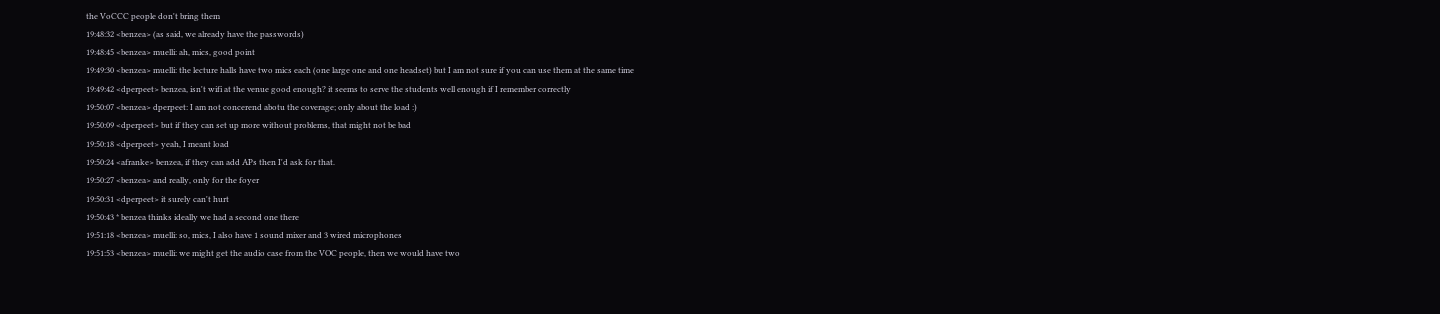the VoCCC people don't bring them
19:48:32 <benzea> (as said, we already have the passwords)
19:48:45 <benzea> muelli: ah, mics, good point
19:49:30 <benzea> muelli: the lecture halls have two mics each (one large one and one headset) but I am not sure if you can use them at the same time
19:49:42 <dperpeet> benzea, isn't wifi at the venue good enough? it seems to serve the students well enough if I remember correctly
19:50:07 <benzea> dperpeet: I am not concerend abotu the coverage; only about the load :)
19:50:09 <dperpeet> but if they can set up more without problems, that might not be bad
19:50:18 <dperpeet> yeah, I meant load
19:50:24 <afranke> benzea, if they can add APs then I'd ask for that.
19:50:27 <benzea> and really, only for the foyer
19:50:31 <dperpeet> it surely can't hurt
19:50:43 * benzea thinks ideally we had a second one there
19:51:18 <benzea> muelli: so, mics, I also have 1 sound mixer and 3 wired microphones
19:51:53 <benzea> muelli: we might get the audio case from the VOC people, then we would have two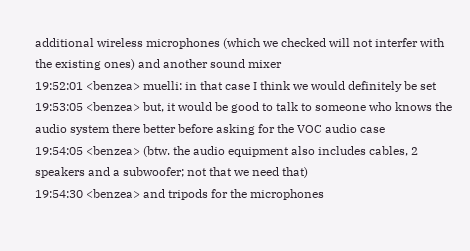additional wireless microphones (which we checked will not interfer with the existing ones) and another sound mixer
19:52:01 <benzea> muelli: in that case I think we would definitely be set
19:53:05 <benzea> but, it would be good to talk to someone who knows the audio system there better before asking for the VOC audio case
19:54:05 <benzea> (btw. the audio equipment also includes cables, 2 speakers and a subwoofer; not that we need that)
19:54:30 <benzea> and tripods for the microphones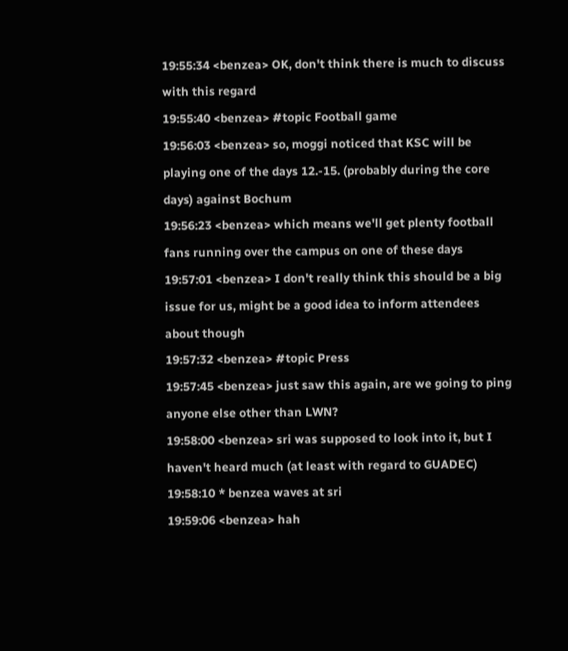19:55:34 <benzea> OK, don't think there is much to discuss with this regard
19:55:40 <benzea> #topic Football game
19:56:03 <benzea> so, moggi noticed that KSC will be playing one of the days 12.-15. (probably during the core days) against Bochum
19:56:23 <benzea> which means we'll get plenty football fans running over the campus on one of these days
19:57:01 <benzea> I don't really think this should be a big issue for us, might be a good idea to inform attendees about though
19:57:32 <benzea> #topic Press
19:57:45 <benzea> just saw this again, are we going to ping anyone else other than LWN?
19:58:00 <benzea> sri was supposed to look into it, but I haven't heard much (at least with regard to GUADEC)
19:58:10 * benzea waves at sri
19:59:06 <benzea> hah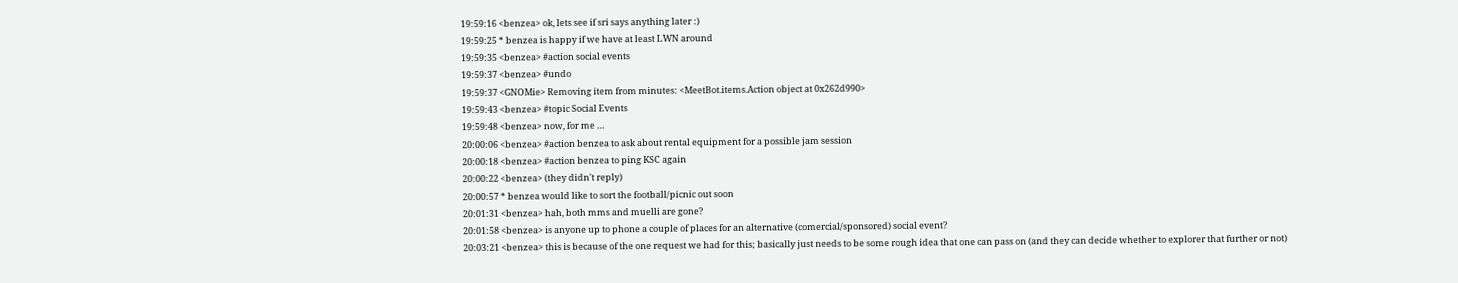19:59:16 <benzea> ok, lets see if sri says anything later :)
19:59:25 * benzea is happy if we have at least LWN around
19:59:35 <benzea> #action social events
19:59:37 <benzea> #undo
19:59:37 <GNOMie> Removing item from minutes: <MeetBot.items.Action object at 0x262d990>
19:59:43 <benzea> #topic Social Events
19:59:48 <benzea> now, for me …
20:00:06 <benzea> #action benzea to ask about rental equipment for a possible jam session
20:00:18 <benzea> #action benzea to ping KSC again
20:00:22 <benzea> (they didn't reply)
20:00:57 * benzea would like to sort the football/picnic out soon
20:01:31 <benzea> hah, both mms and muelli are gone?
20:01:58 <benzea> is anyone up to phone a couple of places for an alternative (comercial/sponsored) social event?
20:03:21 <benzea> this is because of the one request we had for this; basically just needs to be some rough idea that one can pass on (and they can decide whether to explorer that further or not)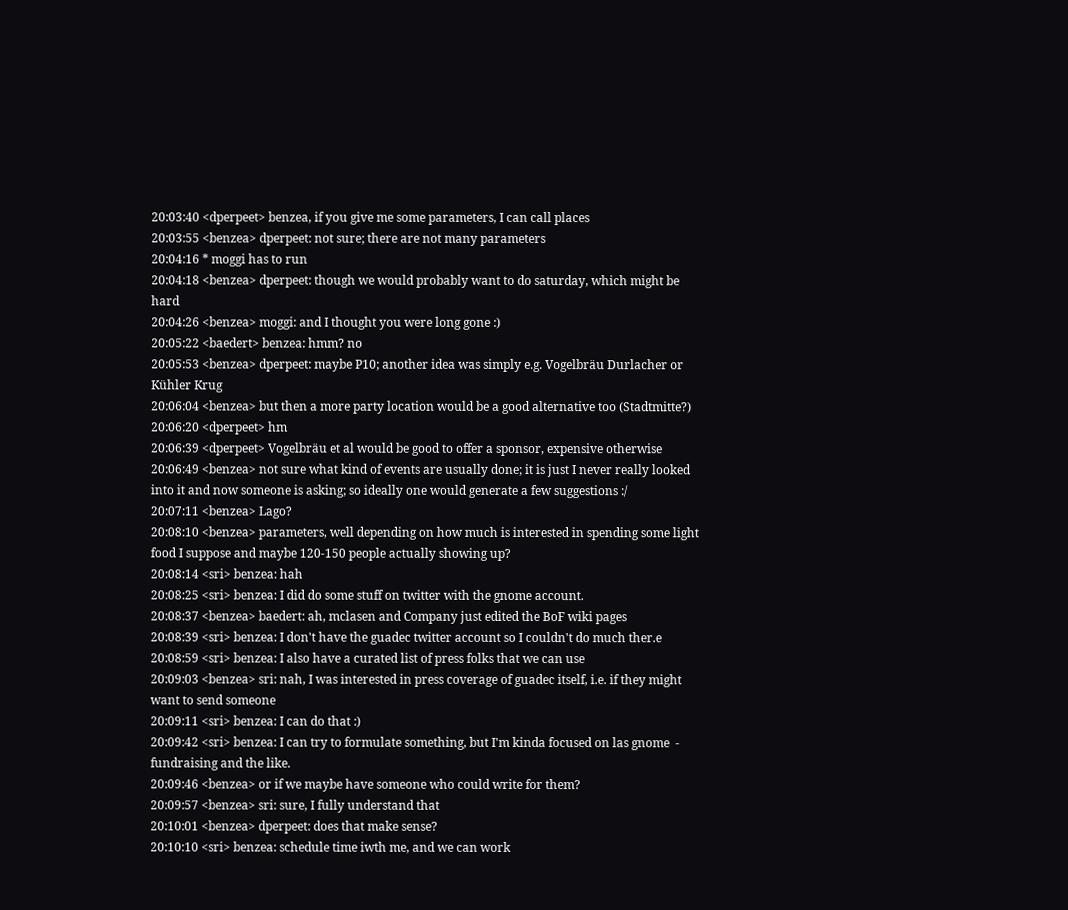20:03:40 <dperpeet> benzea, if you give me some parameters, I can call places
20:03:55 <benzea> dperpeet: not sure; there are not many parameters
20:04:16 * moggi has to run
20:04:18 <benzea> dperpeet: though we would probably want to do saturday, which might be hard
20:04:26 <benzea> moggi: and I thought you were long gone :)
20:05:22 <baedert> benzea: hmm? no
20:05:53 <benzea> dperpeet: maybe P10; another idea was simply e.g. Vogelbräu Durlacher or Kühler Krug
20:06:04 <benzea> but then a more party location would be a good alternative too (Stadtmitte?)
20:06:20 <dperpeet> hm
20:06:39 <dperpeet> Vogelbräu et al would be good to offer a sponsor, expensive otherwise
20:06:49 <benzea> not sure what kind of events are usually done; it is just I never really looked into it and now someone is asking; so ideally one would generate a few suggestions :/
20:07:11 <benzea> Lago?
20:08:10 <benzea> parameters, well depending on how much is interested in spending some light food I suppose and maybe 120-150 people actually showing up?
20:08:14 <sri> benzea: hah
20:08:25 <sri> benzea: I did do some stuff on twitter with the gnome account.
20:08:37 <benzea> baedert: ah, mclasen and Company just edited the BoF wiki pages
20:08:39 <sri> benzea: I don't have the guadec twitter account so I couldn't do much ther.e
20:08:59 <sri> benzea: I also have a curated list of press folks that we can use
20:09:03 <benzea> sri: nah, I was interested in press coverage of guadec itself, i.e. if they might want to send someone
20:09:11 <sri> benzea: I can do that :)
20:09:42 <sri> benzea: I can try to formulate something, but I'm kinda focused on las gnome  - fundraising and the like.
20:09:46 <benzea> or if we maybe have someone who could write for them?
20:09:57 <benzea> sri: sure, I fully understand that
20:10:01 <benzea> dperpeet: does that make sense?
20:10:10 <sri> benzea: schedule time iwth me, and we can work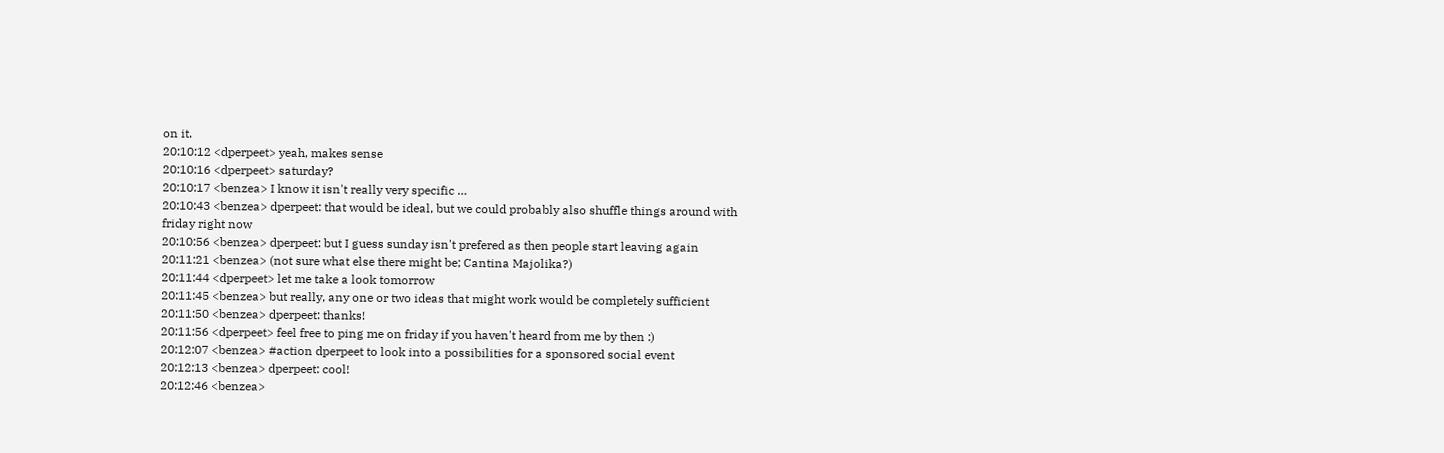on it.
20:10:12 <dperpeet> yeah, makes sense
20:10:16 <dperpeet> saturday?
20:10:17 <benzea> I know it isn't really very specific …
20:10:43 <benzea> dperpeet: that would be ideal, but we could probably also shuffle things around with friday right now
20:10:56 <benzea> dperpeet: but I guess sunday isn't prefered as then people start leaving again
20:11:21 <benzea> (not sure what else there might be; Cantina Majolika?)
20:11:44 <dperpeet> let me take a look tomorrow
20:11:45 <benzea> but really, any one or two ideas that might work would be completely sufficient
20:11:50 <benzea> dperpeet: thanks!
20:11:56 <dperpeet> feel free to ping me on friday if you haven't heard from me by then :)
20:12:07 <benzea> #action dperpeet to look into a possibilities for a sponsored social event
20:12:13 <benzea> dperpeet: cool!
20:12:46 <benzea>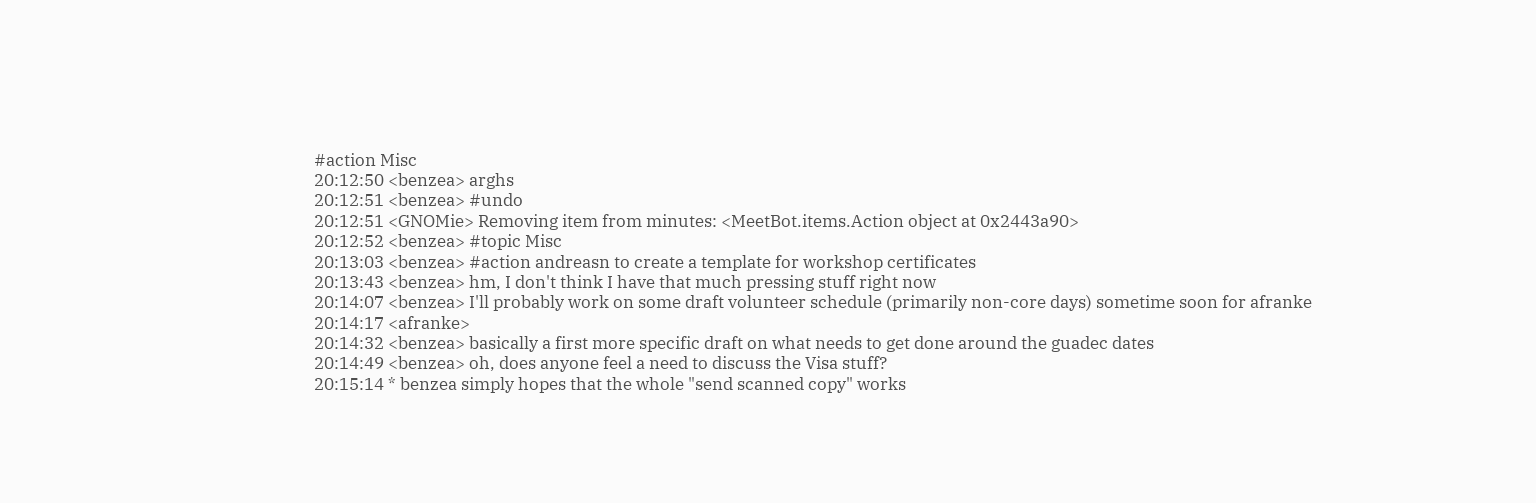#action Misc
20:12:50 <benzea> arghs
20:12:51 <benzea> #undo
20:12:51 <GNOMie> Removing item from minutes: <MeetBot.items.Action object at 0x2443a90>
20:12:52 <benzea> #topic Misc
20:13:03 <benzea> #action andreasn to create a template for workshop certificates
20:13:43 <benzea> hm, I don't think I have that much pressing stuff right now
20:14:07 <benzea> I'll probably work on some draft volunteer schedule (primarily non-core days) sometime soon for afranke
20:14:17 <afranke>
20:14:32 <benzea> basically a first more specific draft on what needs to get done around the guadec dates
20:14:49 <benzea> oh, does anyone feel a need to discuss the Visa stuff?
20:15:14 * benzea simply hopes that the whole "send scanned copy" works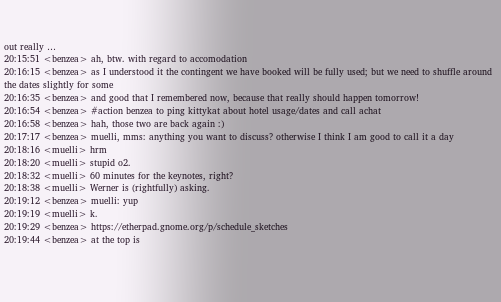out really …
20:15:51 <benzea> ah, btw. with regard to accomodation
20:16:15 <benzea> as I understood it the contingent we have booked will be fully used; but we need to shuffle around the dates slightly for some
20:16:35 <benzea> and good that I remembered now, because that really should happen tomorrow!
20:16:54 <benzea> #action benzea to ping kittykat about hotel usage/dates and call achat
20:16:58 <benzea> hah, those two are back again :)
20:17:17 <benzea> muelli, mms: anything you want to discuss? otherwise I think I am good to call it a day
20:18:16 <muelli> hrm
20:18:20 <muelli> stupid o2.
20:18:32 <muelli> 60 minutes for the keynotes, right?
20:18:38 <muelli> Werner is (rightfully) asking.
20:19:12 <benzea> muelli: yup
20:19:19 <muelli> k.
20:19:29 <benzea> https://etherpad.gnome.org/p/schedule_sketches
20:19:44 <benzea> at the top is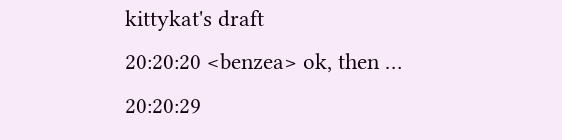kittykat's draft
20:20:20 <benzea> ok, then …
20:20:29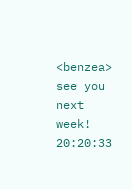<benzea> see you next week!
20:20:33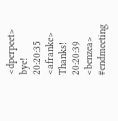<dperpeet> bye!
20:20:35 <afranke> Thanks!
20:20:39 <benzea> #endmeeting